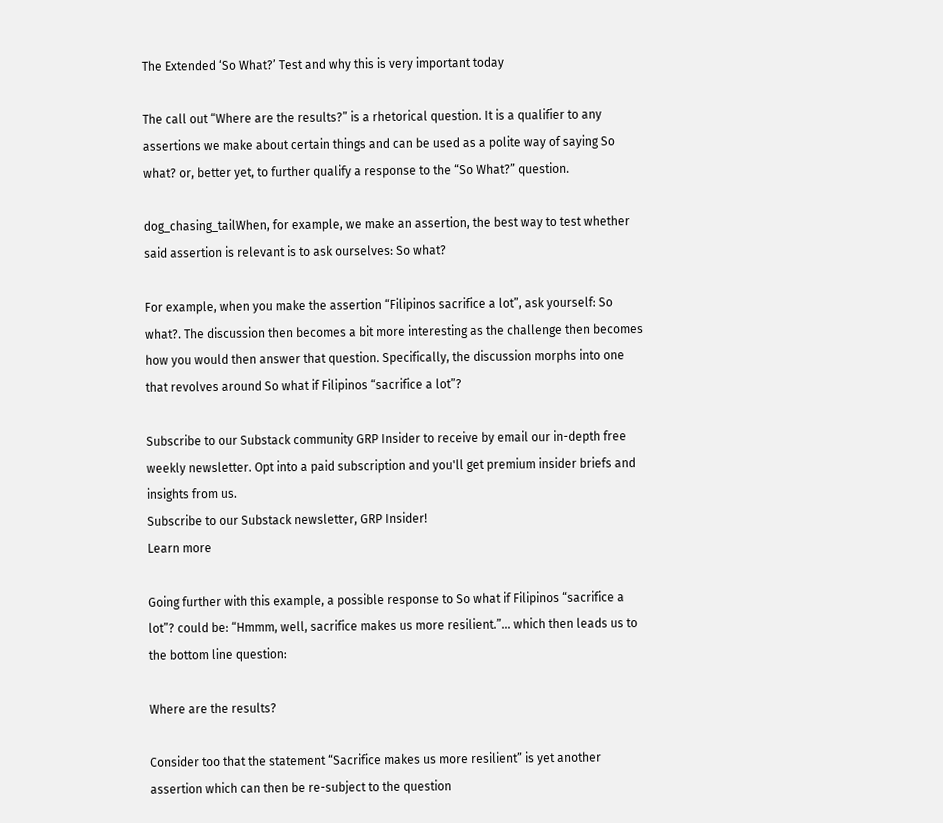The Extended ‘So What?’ Test and why this is very important today

The call out “Where are the results?” is a rhetorical question. It is a qualifier to any assertions we make about certain things and can be used as a polite way of saying So what? or, better yet, to further qualify a response to the “So What?” question.

dog_chasing_tailWhen, for example, we make an assertion, the best way to test whether said assertion is relevant is to ask ourselves: So what?

For example, when you make the assertion “Filipinos sacrifice a lot”, ask yourself: So what?. The discussion then becomes a bit more interesting as the challenge then becomes how you would then answer that question. Specifically, the discussion morphs into one that revolves around So what if Filipinos “sacrifice a lot”?

Subscribe to our Substack community GRP Insider to receive by email our in-depth free weekly newsletter. Opt into a paid subscription and you'll get premium insider briefs and insights from us.
Subscribe to our Substack newsletter, GRP Insider!
Learn more

Going further with this example, a possible response to So what if Filipinos “sacrifice a lot”? could be: “Hmmm, well, sacrifice makes us more resilient.”… which then leads us to the bottom line question:

Where are the results?

Consider too that the statement “Sacrifice makes us more resilient” is yet another assertion which can then be re-subject to the question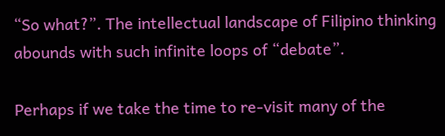“So what?”. The intellectual landscape of Filipino thinking abounds with such infinite loops of “debate”.

Perhaps if we take the time to re-visit many of the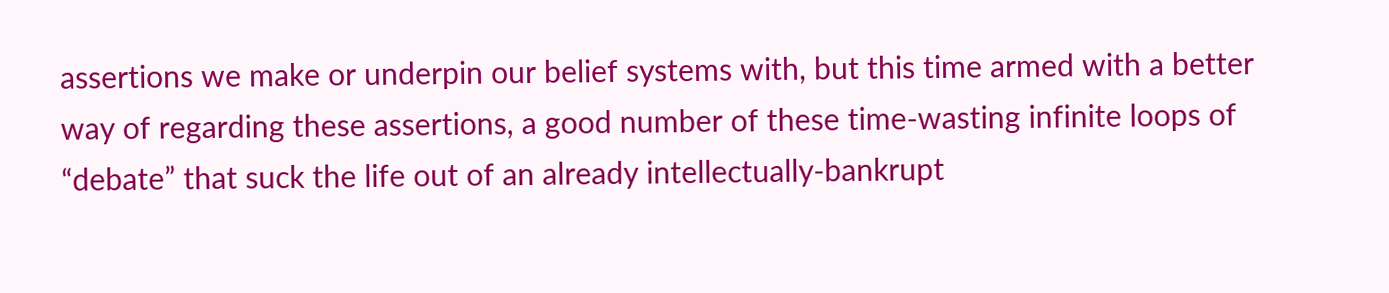assertions we make or underpin our belief systems with, but this time armed with a better way of regarding these assertions, a good number of these time-wasting infinite loops of “debate” that suck the life out of an already intellectually-bankrupt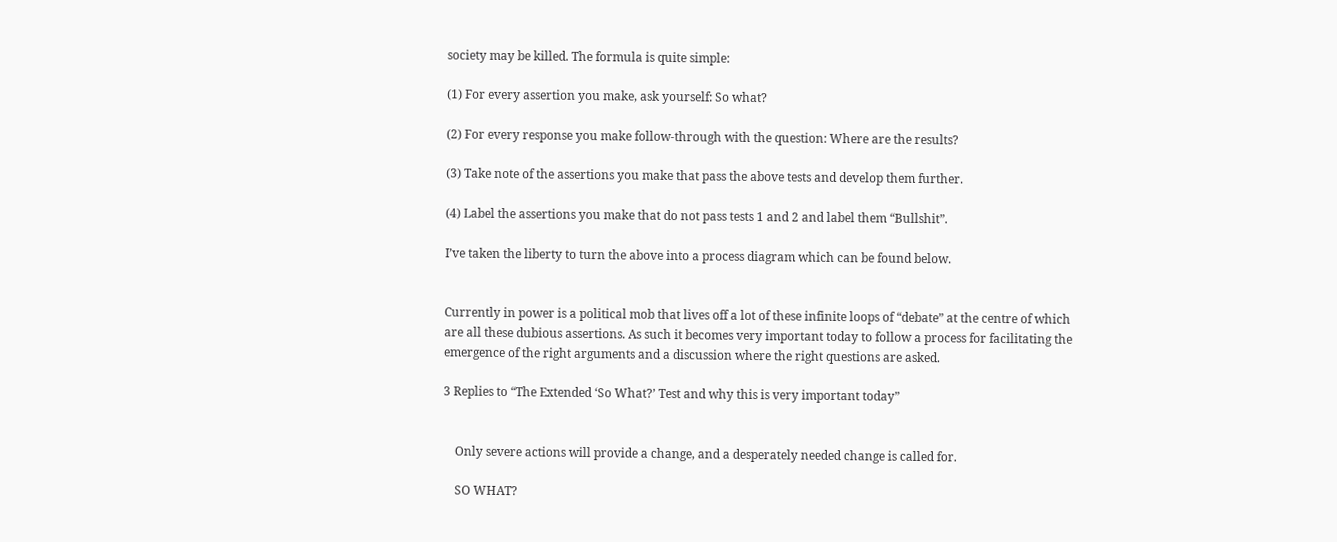society may be killed. The formula is quite simple:

(1) For every assertion you make, ask yourself: So what?

(2) For every response you make follow-through with the question: Where are the results?

(3) Take note of the assertions you make that pass the above tests and develop them further.

(4) Label the assertions you make that do not pass tests 1 and 2 and label them “Bullshit”.

I’ve taken the liberty to turn the above into a process diagram which can be found below.


Currently in power is a political mob that lives off a lot of these infinite loops of “debate” at the centre of which are all these dubious assertions. As such it becomes very important today to follow a process for facilitating the emergence of the right arguments and a discussion where the right questions are asked.

3 Replies to “The Extended ‘So What?’ Test and why this is very important today”


    Only severe actions will provide a change, and a desperately needed change is called for.

    SO WHAT?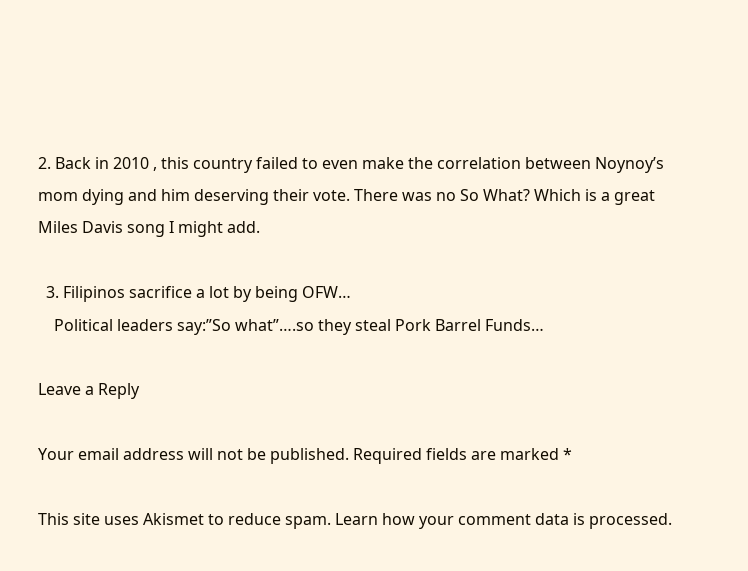2. Back in 2010 , this country failed to even make the correlation between Noynoy’s mom dying and him deserving their vote. There was no So What? Which is a great Miles Davis song I might add.

  3. Filipinos sacrifice a lot by being OFW…
    Political leaders say:”So what”….so they steal Pork Barrel Funds…

Leave a Reply

Your email address will not be published. Required fields are marked *

This site uses Akismet to reduce spam. Learn how your comment data is processed.